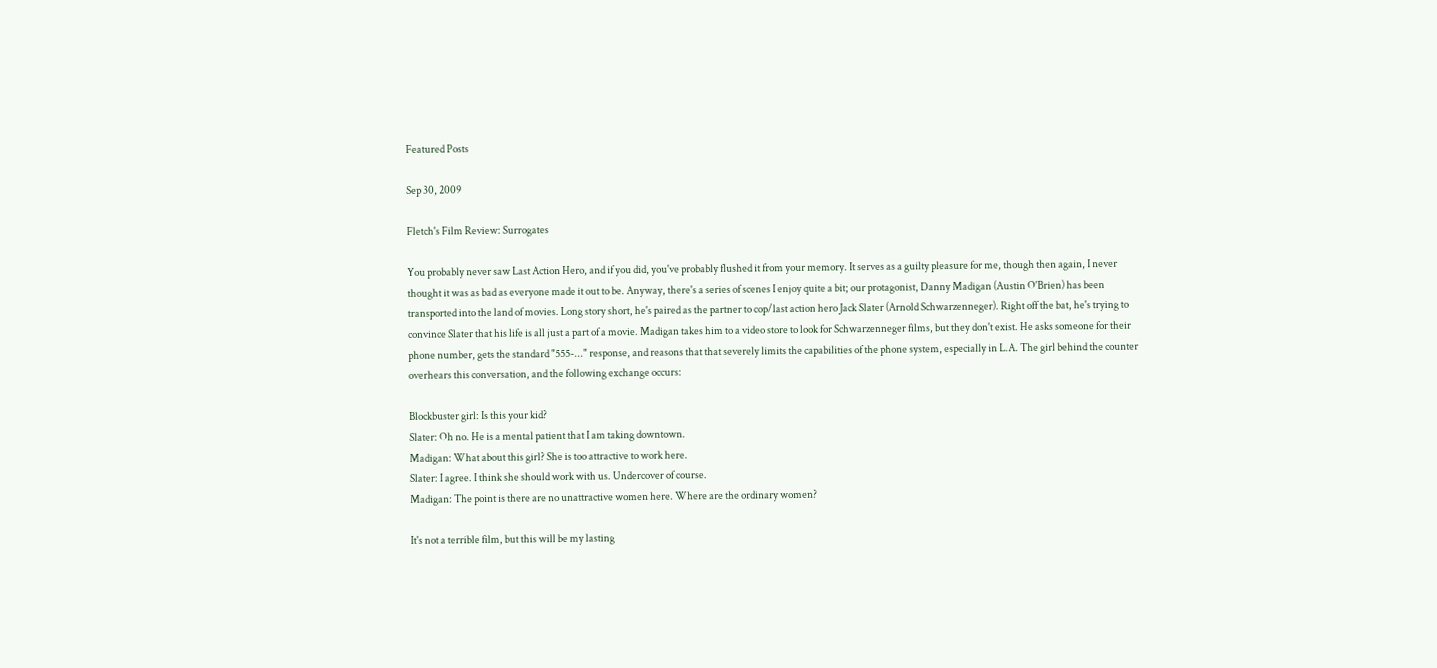Featured Posts

Sep 30, 2009

Fletch's Film Review: Surrogates

You probably never saw Last Action Hero, and if you did, you've probably flushed it from your memory. It serves as a guilty pleasure for me, though then again, I never thought it was as bad as everyone made it out to be. Anyway, there's a series of scenes I enjoy quite a bit; our protagonist, Danny Madigan (Austin O'Brien) has been transported into the land of movies. Long story short, he's paired as the partner to cop/last action hero Jack Slater (Arnold Schwarzenneger). Right off the bat, he's trying to convince Slater that his life is all just a part of a movie. Madigan takes him to a video store to look for Schwarzenneger films, but they don't exist. He asks someone for their phone number, gets the standard "555-..." response, and reasons that that severely limits the capabilities of the phone system, especially in L.A. The girl behind the counter overhears this conversation, and the following exchange occurs:

Blockbuster girl: Is this your kid?
Slater: Oh no. He is a mental patient that I am taking downtown.
Madigan: What about this girl? She is too attractive to work here.
Slater: I agree. I think she should work with us. Undercover of course.
Madigan: The point is there are no unattractive women here. Where are the ordinary women?

It's not a terrible film, but this will be my lasting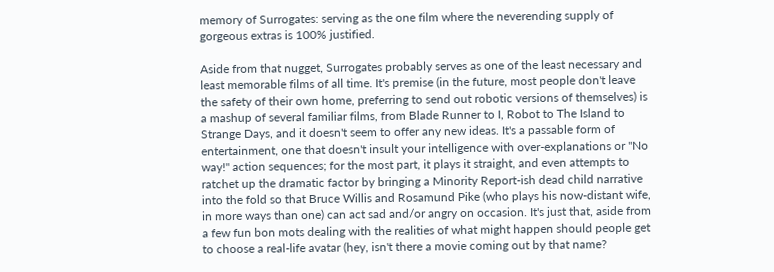memory of Surrogates: serving as the one film where the neverending supply of gorgeous extras is 100% justified.

Aside from that nugget, Surrogates probably serves as one of the least necessary and least memorable films of all time. It's premise (in the future, most people don't leave the safety of their own home, preferring to send out robotic versions of themselves) is a mashup of several familiar films, from Blade Runner to I, Robot to The Island to Strange Days, and it doesn't seem to offer any new ideas. It's a passable form of entertainment, one that doesn't insult your intelligence with over-explanations or "No way!" action sequences; for the most part, it plays it straight, and even attempts to ratchet up the dramatic factor by bringing a Minority Report-ish dead child narrative into the fold so that Bruce Willis and Rosamund Pike (who plays his now-distant wife, in more ways than one) can act sad and/or angry on occasion. It's just that, aside from a few fun bon mots dealing with the realities of what might happen should people get to choose a real-life avatar (hey, isn't there a movie coming out by that name?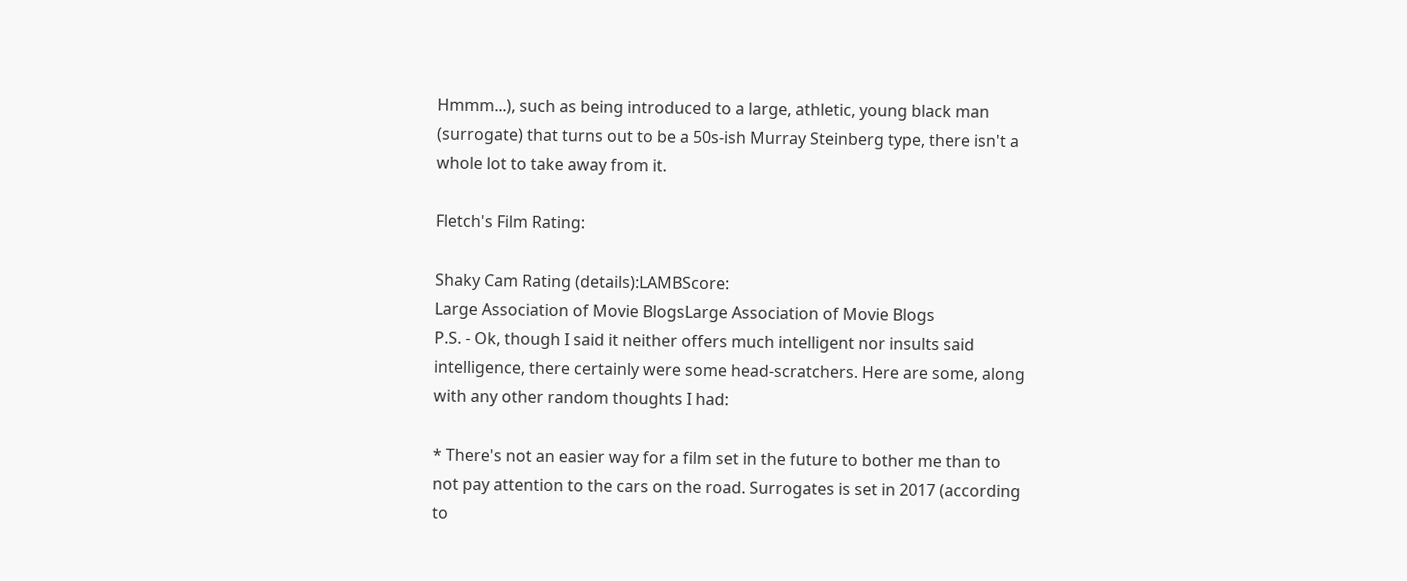Hmmm...), such as being introduced to a large, athletic, young black man (surrogate) that turns out to be a 50s-ish Murray Steinberg type, there isn't a whole lot to take away from it.

Fletch's Film Rating:

Shaky Cam Rating (details):LAMBScore:
Large Association of Movie BlogsLarge Association of Movie Blogs
P.S. - Ok, though I said it neither offers much intelligent nor insults said intelligence, there certainly were some head-scratchers. Here are some, along with any other random thoughts I had:

* There's not an easier way for a film set in the future to bother me than to not pay attention to the cars on the road. Surrogates is set in 2017 (according to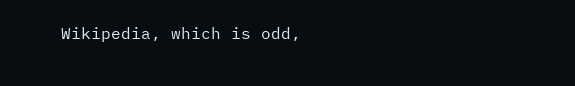Wikipedia, which is odd,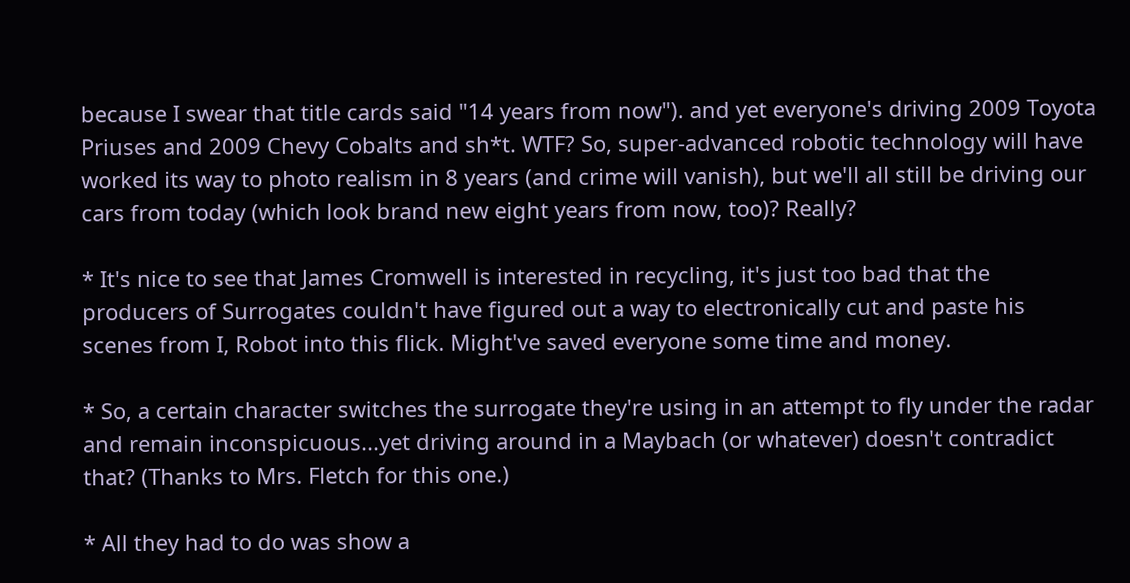because I swear that title cards said "14 years from now"). and yet everyone's driving 2009 Toyota Priuses and 2009 Chevy Cobalts and sh*t. WTF? So, super-advanced robotic technology will have worked its way to photo realism in 8 years (and crime will vanish), but we'll all still be driving our cars from today (which look brand new eight years from now, too)? Really?

* It's nice to see that James Cromwell is interested in recycling, it's just too bad that the producers of Surrogates couldn't have figured out a way to electronically cut and paste his scenes from I, Robot into this flick. Might've saved everyone some time and money.

* So, a certain character switches the surrogate they're using in an attempt to fly under the radar and remain inconspicuous...yet driving around in a Maybach (or whatever) doesn't contradict that? (Thanks to Mrs. Fletch for this one.)

* All they had to do was show a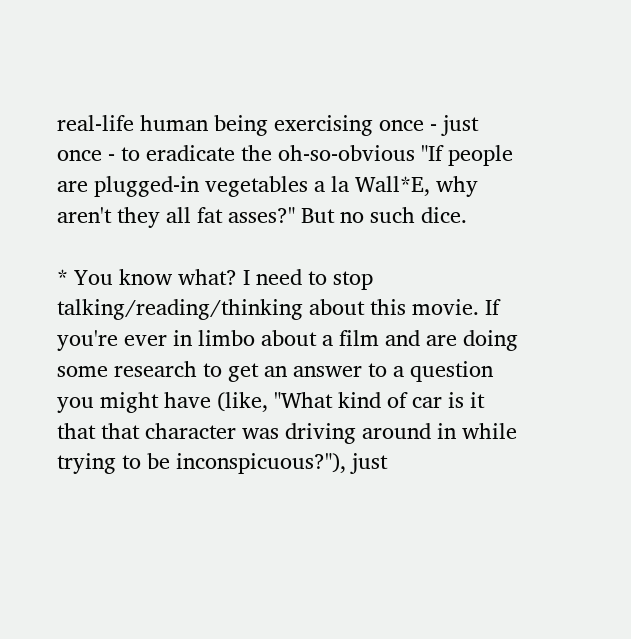real-life human being exercising once - just once - to eradicate the oh-so-obvious "If people are plugged-in vegetables a la Wall*E, why aren't they all fat asses?" But no such dice.

* You know what? I need to stop talking/reading/thinking about this movie. If you're ever in limbo about a film and are doing some research to get an answer to a question you might have (like, "What kind of car is it that that character was driving around in while trying to be inconspicuous?"), just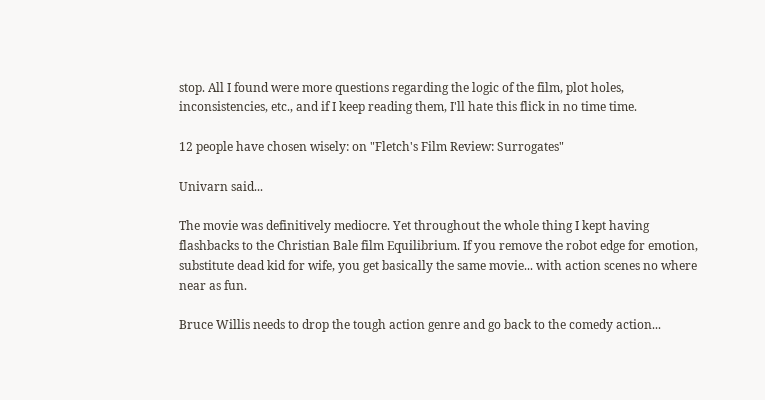stop. All I found were more questions regarding the logic of the film, plot holes, inconsistencies, etc., and if I keep reading them, I'll hate this flick in no time time.

12 people have chosen wisely: on "Fletch's Film Review: Surrogates"

Univarn said...

The movie was definitively mediocre. Yet throughout the whole thing I kept having flashbacks to the Christian Bale film Equilibrium. If you remove the robot edge for emotion, substitute dead kid for wife, you get basically the same movie... with action scenes no where near as fun.

Bruce Willis needs to drop the tough action genre and go back to the comedy action...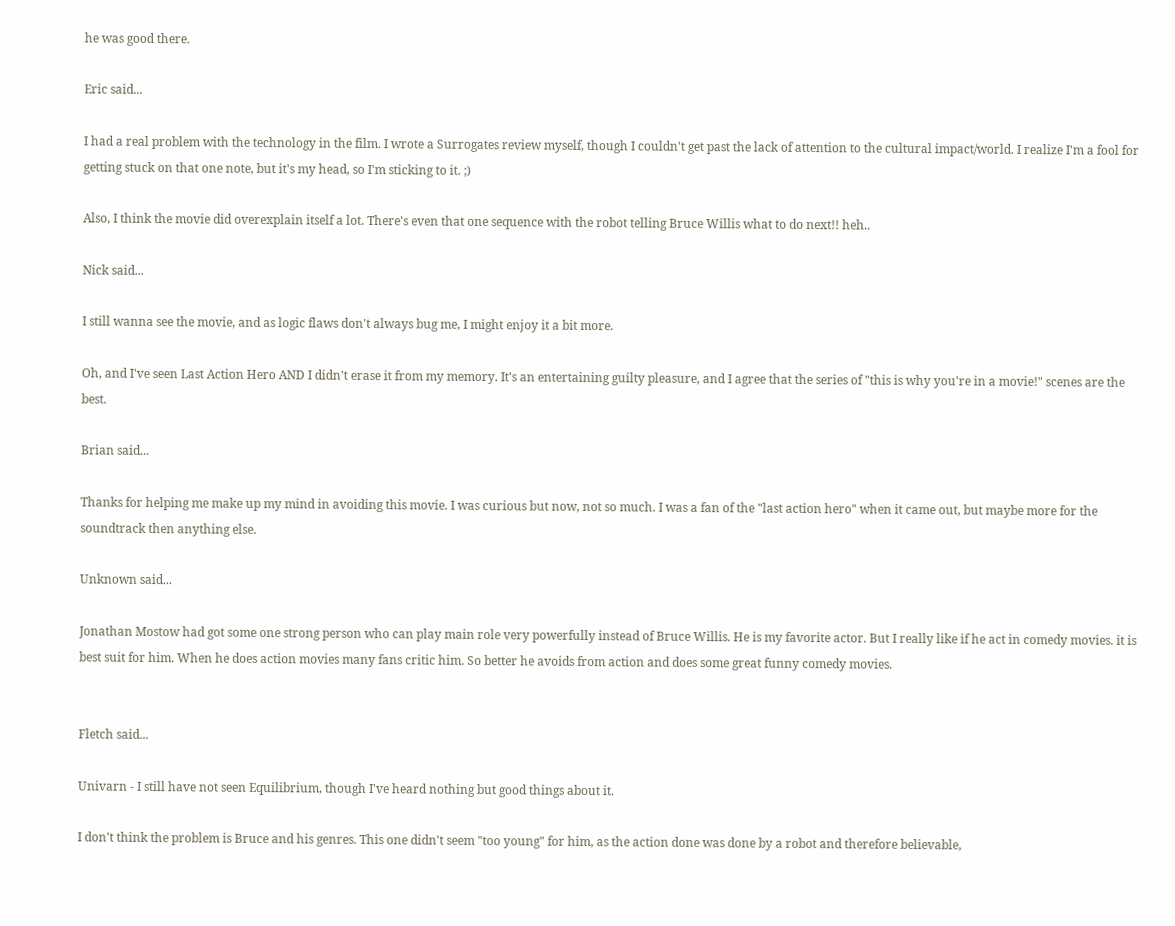he was good there.

Eric said...

I had a real problem with the technology in the film. I wrote a Surrogates review myself, though I couldn't get past the lack of attention to the cultural impact/world. I realize I'm a fool for getting stuck on that one note, but it's my head, so I'm sticking to it. ;)

Also, I think the movie did overexplain itself a lot. There's even that one sequence with the robot telling Bruce Willis what to do next!! heh..

Nick said...

I still wanna see the movie, and as logic flaws don't always bug me, I might enjoy it a bit more.

Oh, and I've seen Last Action Hero AND I didn't erase it from my memory. It's an entertaining guilty pleasure, and I agree that the series of "this is why you're in a movie!" scenes are the best.

Brian said...

Thanks for helping me make up my mind in avoiding this movie. I was curious but now, not so much. I was a fan of the "last action hero" when it came out, but maybe more for the soundtrack then anything else.

Unknown said...

Jonathan Mostow had got some one strong person who can play main role very powerfully instead of Bruce Willis. He is my favorite actor. But I really like if he act in comedy movies. it is best suit for him. When he does action movies many fans critic him. So better he avoids from action and does some great funny comedy movies.


Fletch said...

Univarn - I still have not seen Equilibrium, though I've heard nothing but good things about it.

I don't think the problem is Bruce and his genres. This one didn't seem "too young" for him, as the action done was done by a robot and therefore believable,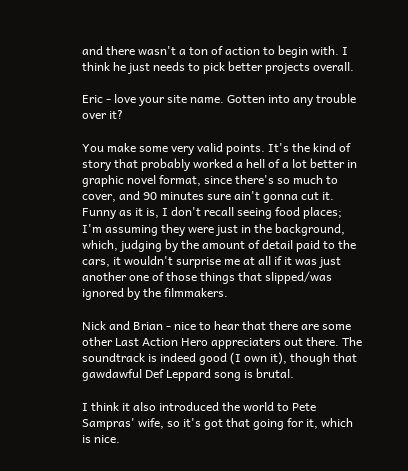and there wasn't a ton of action to begin with. I think he just needs to pick better projects overall.

Eric - love your site name. Gotten into any trouble over it?

You make some very valid points. It's the kind of story that probably worked a hell of a lot better in graphic novel format, since there's so much to cover, and 90 minutes sure ain't gonna cut it. Funny as it is, I don't recall seeing food places; I'm assuming they were just in the background, which, judging by the amount of detail paid to the cars, it wouldn't surprise me at all if it was just another one of those things that slipped/was ignored by the filmmakers.

Nick and Brian - nice to hear that there are some other Last Action Hero appreciaters out there. The soundtrack is indeed good (I own it), though that gawdawful Def Leppard song is brutal.

I think it also introduced the world to Pete Sampras' wife, so it's got that going for it, which is nice.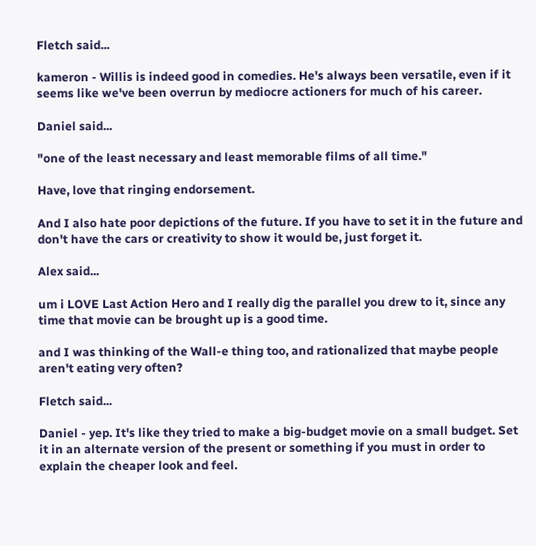Fletch said...

kameron - Willis is indeed good in comedies. He's always been versatile, even if it seems like we've been overrun by mediocre actioners for much of his career.

Daniel said...

"one of the least necessary and least memorable films of all time."

Have, love that ringing endorsement.

And I also hate poor depictions of the future. If you have to set it in the future and don't have the cars or creativity to show it would be, just forget it.

Alex said...

um i LOVE Last Action Hero and I really dig the parallel you drew to it, since any time that movie can be brought up is a good time.

and I was thinking of the Wall-e thing too, and rationalized that maybe people aren't eating very often?

Fletch said...

Daniel - yep. It's like they tried to make a big-budget movie on a small budget. Set it in an alternate version of the present or something if you must in order to explain the cheaper look and feel.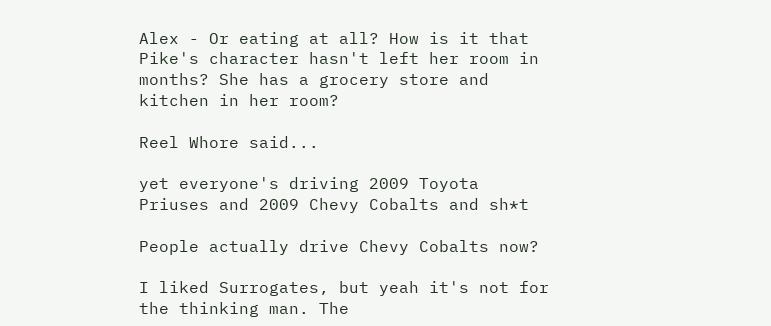Alex - Or eating at all? How is it that Pike's character hasn't left her room in months? She has a grocery store and kitchen in her room?

Reel Whore said...

yet everyone's driving 2009 Toyota Priuses and 2009 Chevy Cobalts and sh*t

People actually drive Chevy Cobalts now?

I liked Surrogates, but yeah it's not for the thinking man. The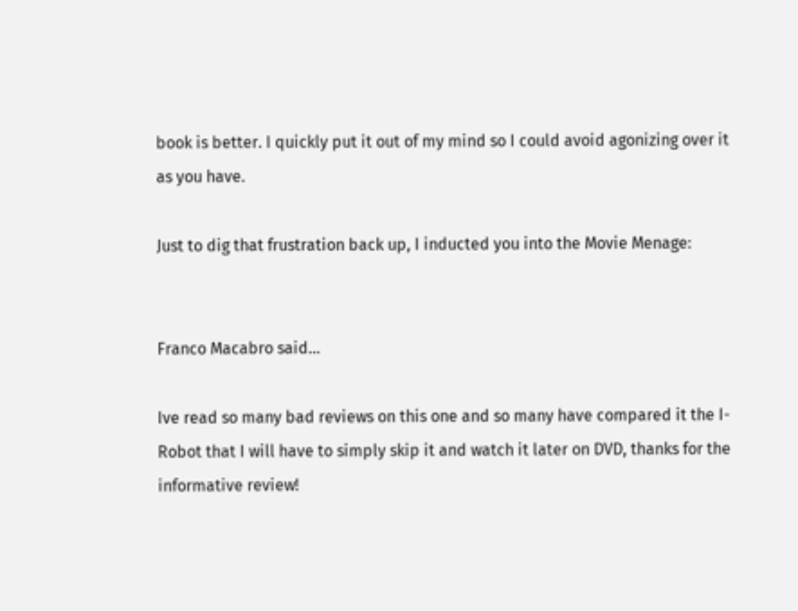book is better. I quickly put it out of my mind so I could avoid agonizing over it as you have.

Just to dig that frustration back up, I inducted you into the Movie Menage:


Franco Macabro said...

Ive read so many bad reviews on this one and so many have compared it the I-Robot that I will have to simply skip it and watch it later on DVD, thanks for the informative review!